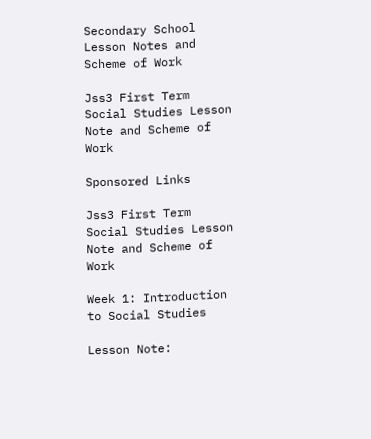Secondary School Lesson Notes and Scheme of Work

Jss3 First Term Social Studies Lesson Note and Scheme of Work

Sponsored Links

Jss3 First Term Social Studies Lesson Note and Scheme of Work

Week 1: Introduction to Social Studies

Lesson Note: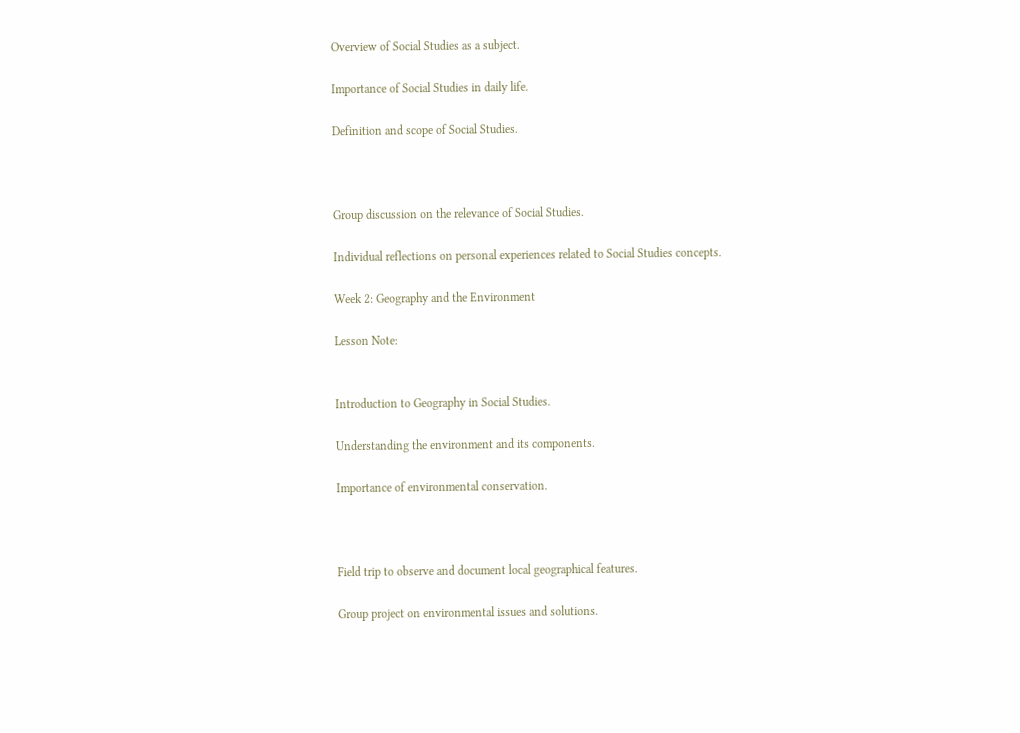Overview of Social Studies as a subject.

Importance of Social Studies in daily life.

Definition and scope of Social Studies.



Group discussion on the relevance of Social Studies.

Individual reflections on personal experiences related to Social Studies concepts.

Week 2: Geography and the Environment

Lesson Note:


Introduction to Geography in Social Studies.

Understanding the environment and its components.

Importance of environmental conservation.



Field trip to observe and document local geographical features.

Group project on environmental issues and solutions.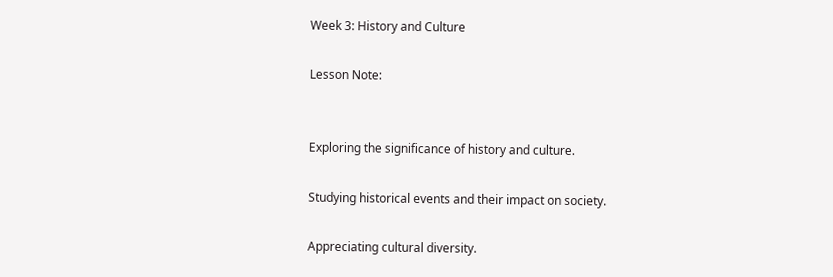Week 3: History and Culture

Lesson Note:


Exploring the significance of history and culture.

Studying historical events and their impact on society.

Appreciating cultural diversity.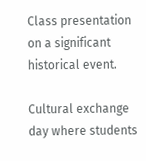Class presentation on a significant historical event.

Cultural exchange day where students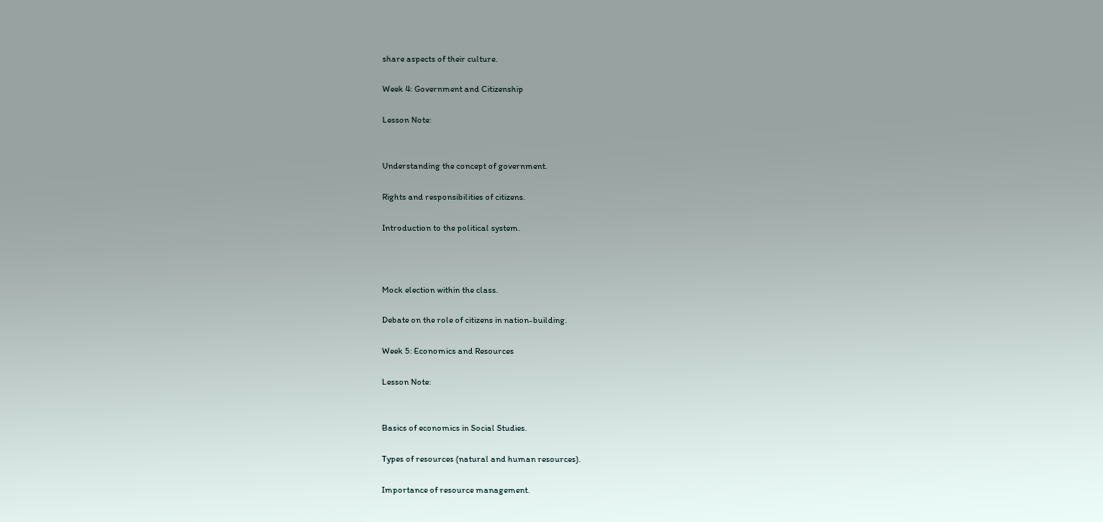share aspects of their culture.

Week 4: Government and Citizenship

Lesson Note:


Understanding the concept of government.

Rights and responsibilities of citizens.

Introduction to the political system.



Mock election within the class.

Debate on the role of citizens in nation-building.

Week 5: Economics and Resources

Lesson Note:


Basics of economics in Social Studies.

Types of resources (natural and human resources).

Importance of resource management.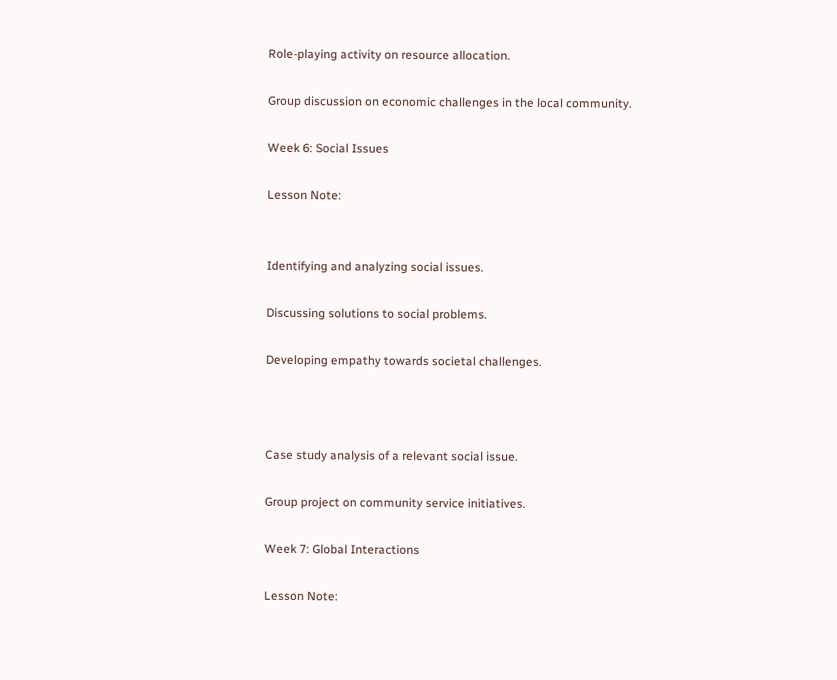Role-playing activity on resource allocation.

Group discussion on economic challenges in the local community.

Week 6: Social Issues

Lesson Note:


Identifying and analyzing social issues.

Discussing solutions to social problems.

Developing empathy towards societal challenges.



Case study analysis of a relevant social issue.

Group project on community service initiatives.

Week 7: Global Interactions

Lesson Note: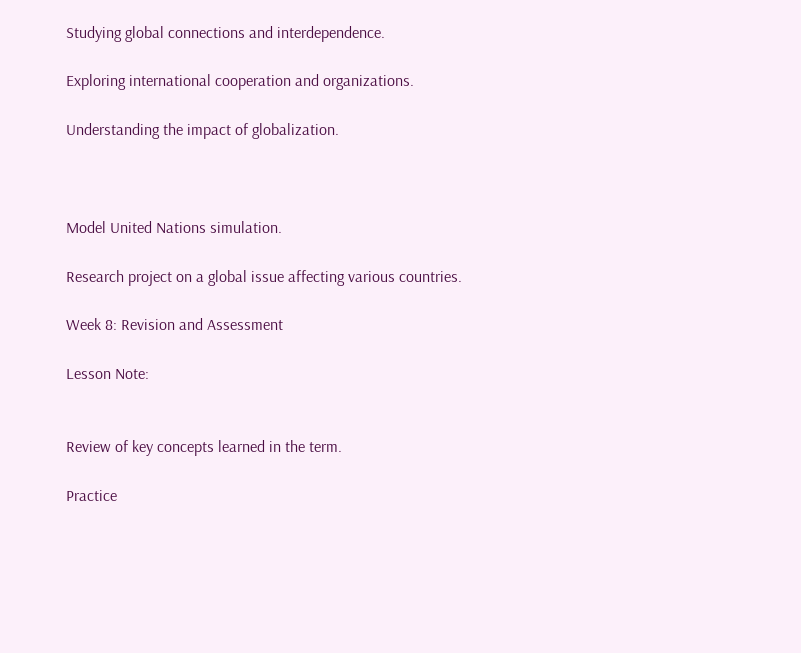Studying global connections and interdependence.

Exploring international cooperation and organizations.

Understanding the impact of globalization.



Model United Nations simulation.

Research project on a global issue affecting various countries.

Week 8: Revision and Assessment

Lesson Note:


Review of key concepts learned in the term.

Practice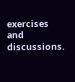exercises and discussions.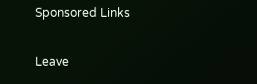Sponsored Links

Leave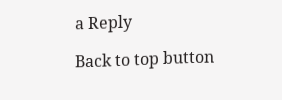a Reply

Back to top button